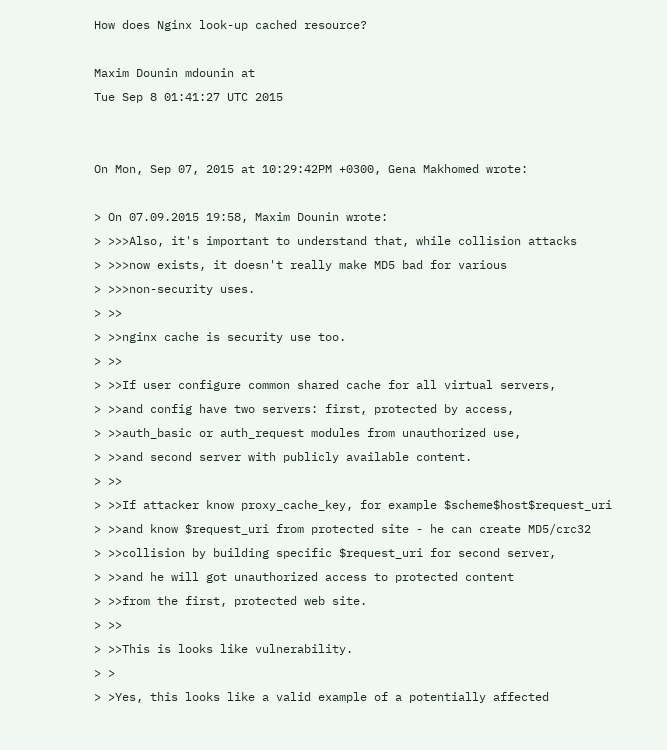How does Nginx look-up cached resource?

Maxim Dounin mdounin at
Tue Sep 8 01:41:27 UTC 2015


On Mon, Sep 07, 2015 at 10:29:42PM +0300, Gena Makhomed wrote:

> On 07.09.2015 19:58, Maxim Dounin wrote:
> >>>Also, it's important to understand that, while collision attacks
> >>>now exists, it doesn't really make MD5 bad for various
> >>>non-security uses.
> >>
> >>nginx cache is security use too.
> >>
> >>If user configure common shared cache for all virtual servers,
> >>and config have two servers: first, protected by access,
> >>auth_basic or auth_request modules from unauthorized use,
> >>and second server with publicly available content.
> >>
> >>If attacker know proxy_cache_key, for example $scheme$host$request_uri
> >>and know $request_uri from protected site - he can create MD5/crc32
> >>collision by building specific $request_uri for second server,
> >>and he will got unauthorized access to protected content
> >>from the first, protected web site.
> >>
> >>This is looks like vulnerability.
> >
> >Yes, this looks like a valid example of a potentially affected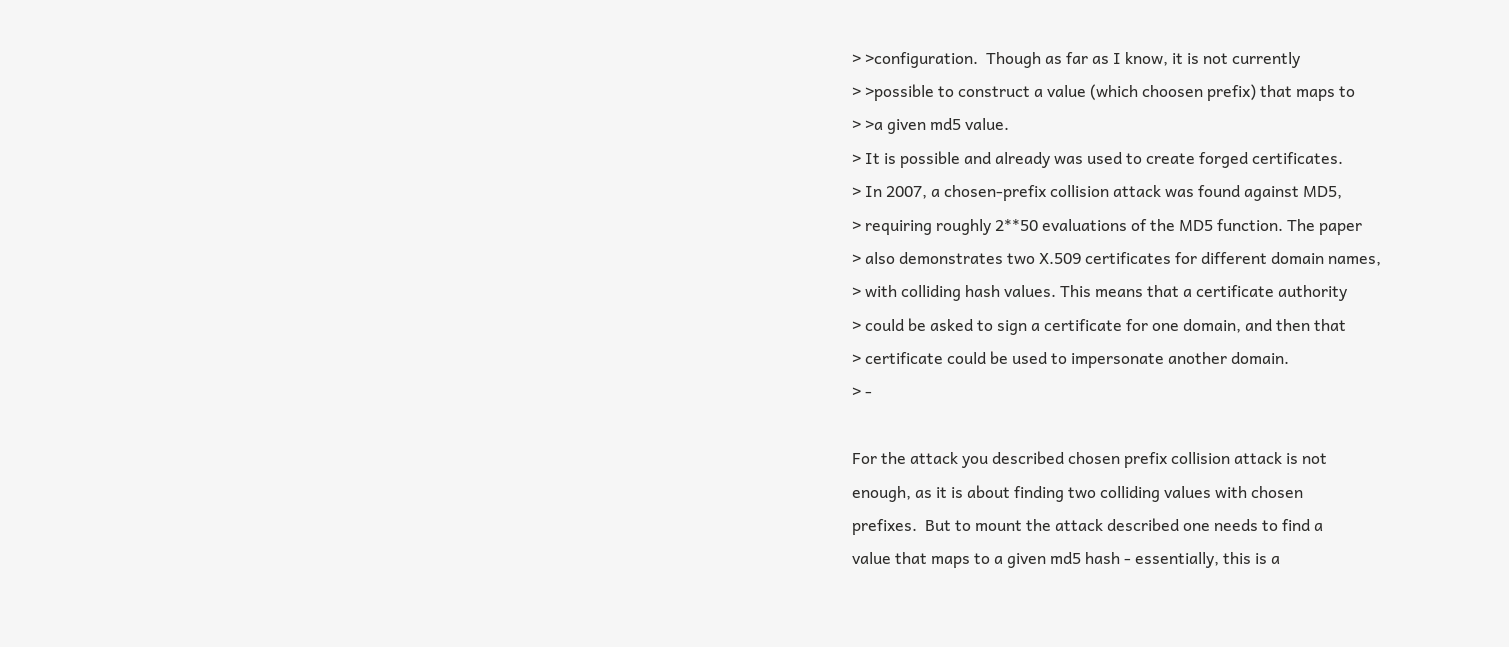> >configuration.  Though as far as I know, it is not currently
> >possible to construct a value (which choosen prefix) that maps to
> >a given md5 value.
> It is possible and already was used to create forged certificates.
> In 2007, a chosen-prefix collision attack was found against MD5,
> requiring roughly 2**50 evaluations of the MD5 function. The paper
> also demonstrates two X.509 certificates for different domain names,
> with colliding hash values. This means that a certificate authority
> could be asked to sign a certificate for one domain, and then that
> certificate could be used to impersonate another domain.
> -

For the attack you described chosen prefix collision attack is not
enough, as it is about finding two colliding values with chosen
prefixes.  But to mount the attack described one needs to find a
value that maps to a given md5 hash - essentially, this is a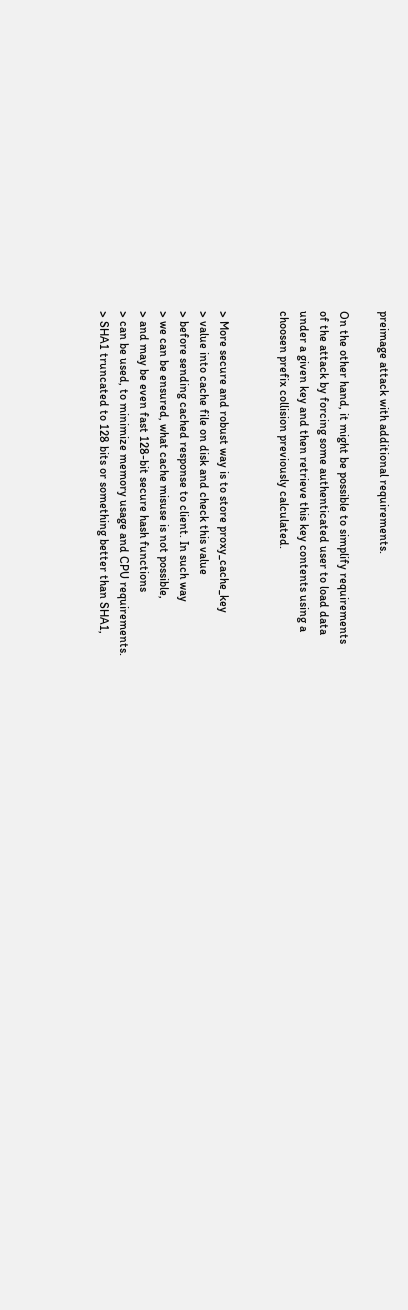preimage attack with additional requirements.

On the other hand, it might be possible to simplify requirements
of the attack by forcing some authenticated user to load data
under a given key and then retrieve this key contents using a
choosen prefix collision previously calculated.


> More secure and robust way is to store proxy_cache_key
> value into cache file on disk and check this value
> before sending cached response to client. In such way
> we can be ensured, what cache misuse is not possible,
> and may be even fast 128-bit secure hash functions
> can be used, to minimize memory usage and CPU requirements.
> SHA1 truncated to 128 bits or something better than SHA1,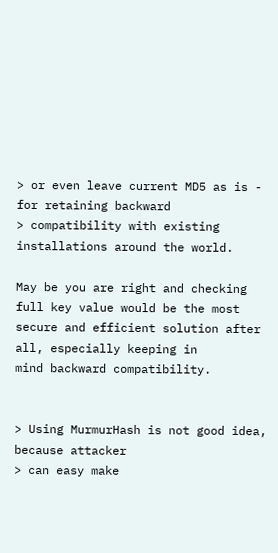> or even leave current MD5 as is - for retaining backward
> compatibility with existing installations around the world.

May be you are right and checking full key value would be the most
secure and efficient solution after all, especially keeping in
mind backward compatibility.


> Using MurmurHash is not good idea, because attacker
> can easy make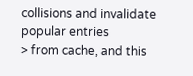collisions and invalidate popular entries
> from cache, and this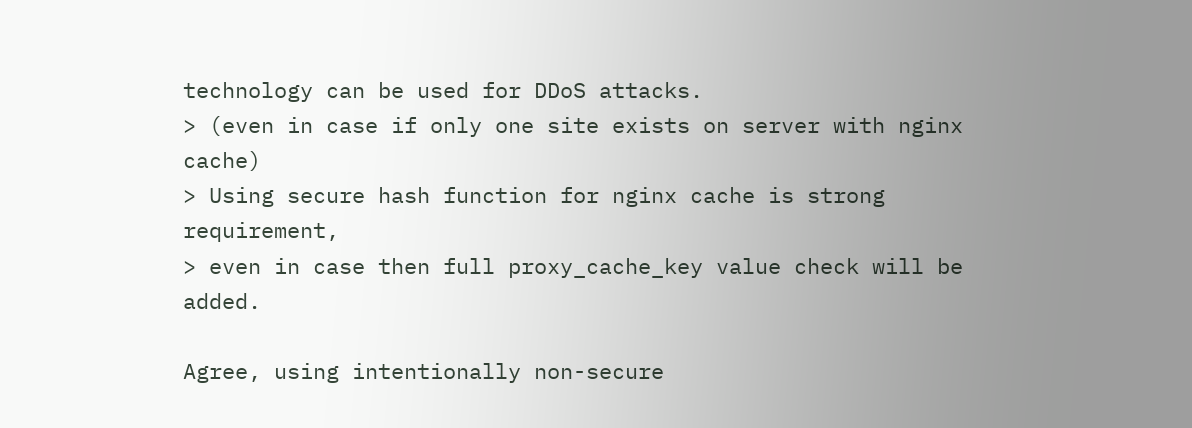technology can be used for DDoS attacks.
> (even in case if only one site exists on server with nginx cache)
> Using secure hash function for nginx cache is strong requirement,
> even in case then full proxy_cache_key value check will be added.

Agree, using intentionally non-secure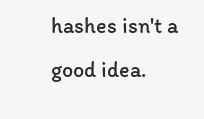hashes isn't a good idea.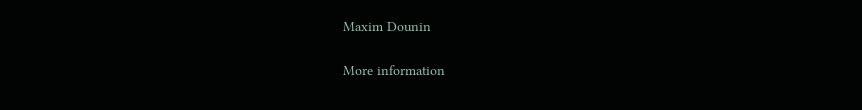Maxim Dounin

More information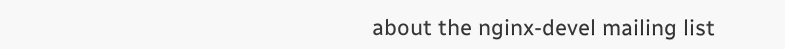about the nginx-devel mailing list